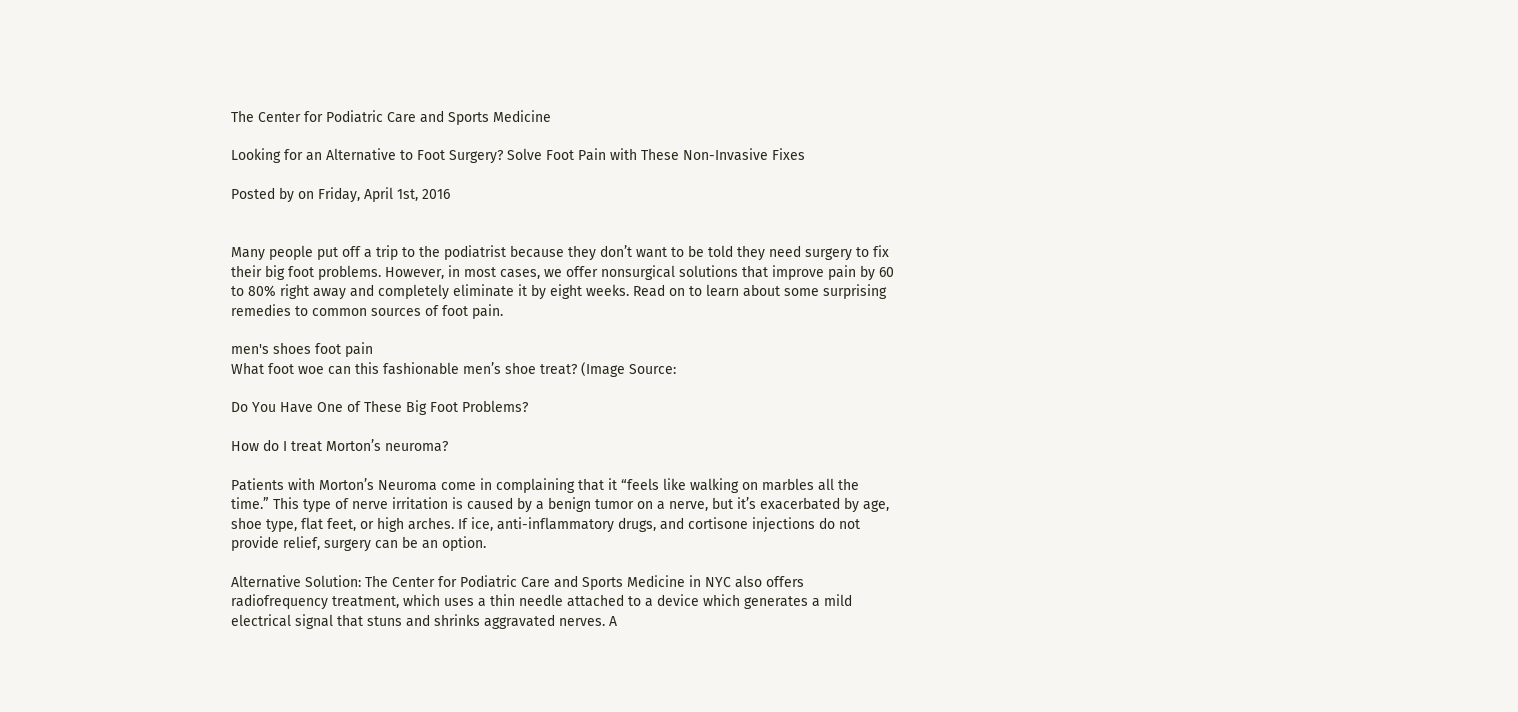The Center for Podiatric Care and Sports Medicine

Looking for an Alternative to Foot Surgery? Solve Foot Pain with These Non-Invasive Fixes

Posted by on Friday, April 1st, 2016


Many people put off a trip to the podiatrist because they don’t want to be told they need surgery to fix their big foot problems. However, in most cases, we offer nonsurgical solutions that improve pain by 60 to 80% right away and completely eliminate it by eight weeks. Read on to learn about some surprising remedies to common sources of foot pain.

men's shoes foot pain
What foot woe can this fashionable men’s shoe treat? (Image Source:

Do You Have One of These Big Foot Problems?

How do I treat Morton’s neuroma?

Patients with Morton’s Neuroma come in complaining that it “feels like walking on marbles all the time.” This type of nerve irritation is caused by a benign tumor on a nerve, but it’s exacerbated by age, shoe type, flat feet, or high arches. If ice, anti-inflammatory drugs, and cortisone injections do not provide relief, surgery can be an option.

Alternative Solution: The Center for Podiatric Care and Sports Medicine in NYC also offers radiofrequency treatment, which uses a thin needle attached to a device which generates a mild electrical signal that stuns and shrinks aggravated nerves. A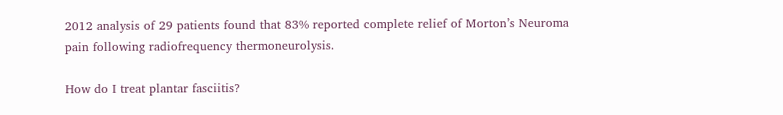2012 analysis of 29 patients found that 83% reported complete relief of Morton’s Neuroma pain following radiofrequency thermoneurolysis.

How do I treat plantar fasciitis?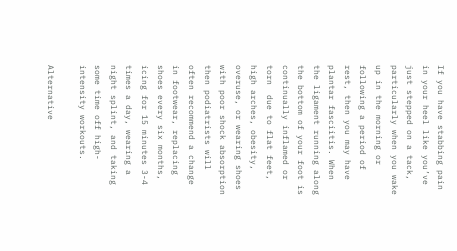If you have stabbing pain in your heel like you’ve just stepped on a tack, particularly when you wake up in the morning or following a period of rest, then you may have plantar fasciitis. When the ligament running along the bottom of your foot is continually inflamed or torn  due to flat feet, high arches, obesity, overuse, or wearing shoes with poor shock absorption  then podiatrists will often recommend a change in footwear, replacing shoes every six months, icing for 15 minutes 3-4 times a day, wearing a night splint, and taking some time off high-intensity workouts.

Alternative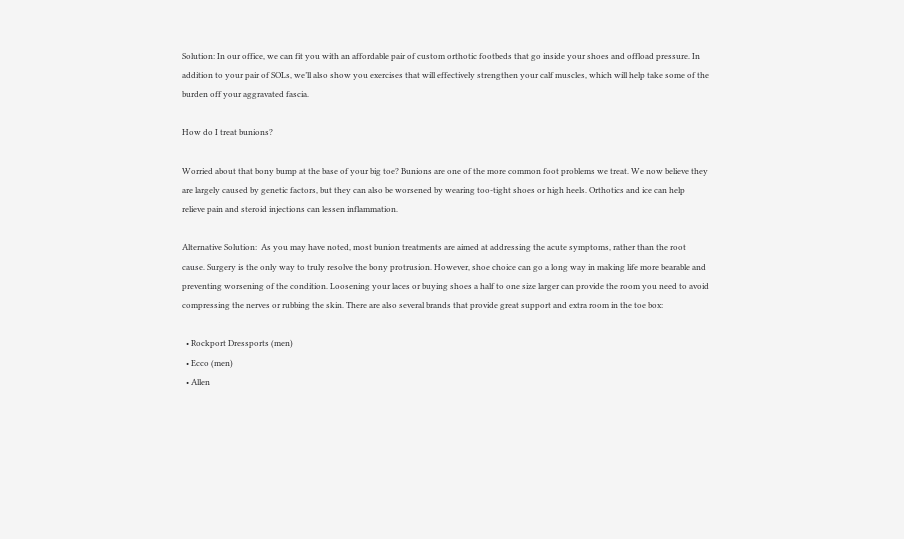Solution: In our office, we can fit you with an affordable pair of custom orthotic footbeds that go inside your shoes and offload pressure. In addition to your pair of SOLs, we’ll also show you exercises that will effectively strengthen your calf muscles, which will help take some of the burden off your aggravated fascia.

How do I treat bunions?

Worried about that bony bump at the base of your big toe? Bunions are one of the more common foot problems we treat. We now believe they are largely caused by genetic factors, but they can also be worsened by wearing too-tight shoes or high heels. Orthotics and ice can help relieve pain and steroid injections can lessen inflammation.

Alternative Solution:  As you may have noted, most bunion treatments are aimed at addressing the acute symptoms, rather than the root cause. Surgery is the only way to truly resolve the bony protrusion. However, shoe choice can go a long way in making life more bearable and preventing worsening of the condition. Loosening your laces or buying shoes a half to one size larger can provide the room you need to avoid compressing the nerves or rubbing the skin. There are also several brands that provide great support and extra room in the toe box:

  • Rockport Dressports (men)
  • Ecco (men)
  • Allen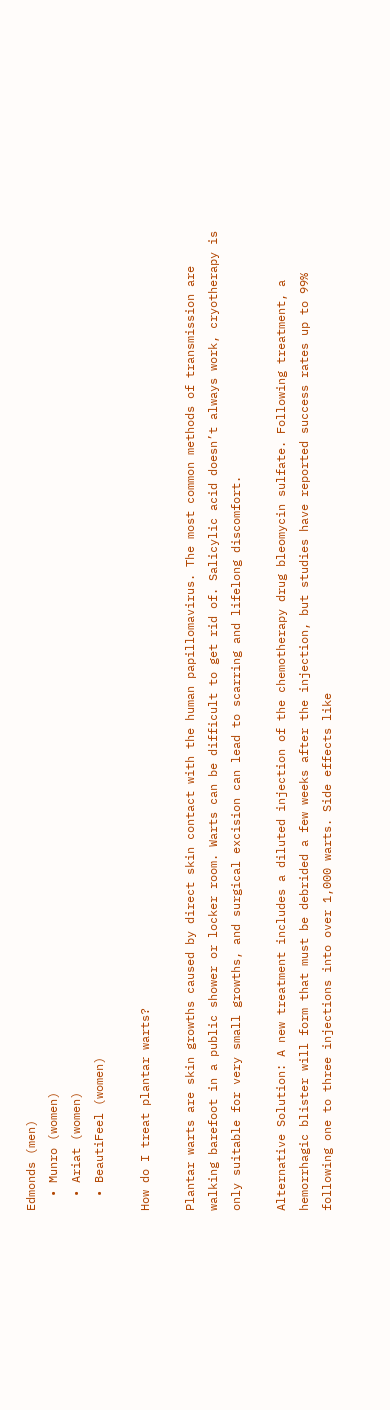Edmonds (men)
  • Munro (women)
  • Ariat (women)
  • BeautiFeel (women)

How do I treat plantar warts?

Plantar warts are skin growths caused by direct skin contact with the human papillomavirus. The most common methods of transmission are walking barefoot in a public shower or locker room. Warts can be difficult to get rid of. Salicylic acid doesn’t always work, cryotherapy is only suitable for very small growths, and surgical excision can lead to scarring and lifelong discomfort.

Alternative Solution: A new treatment includes a diluted injection of the chemotherapy drug bleomycin sulfate. Following treatment, a hemorrhagic blister will form that must be debrided a few weeks after the injection, but studies have reported success rates up to 99% following one to three injections into over 1,000 warts. Side effects like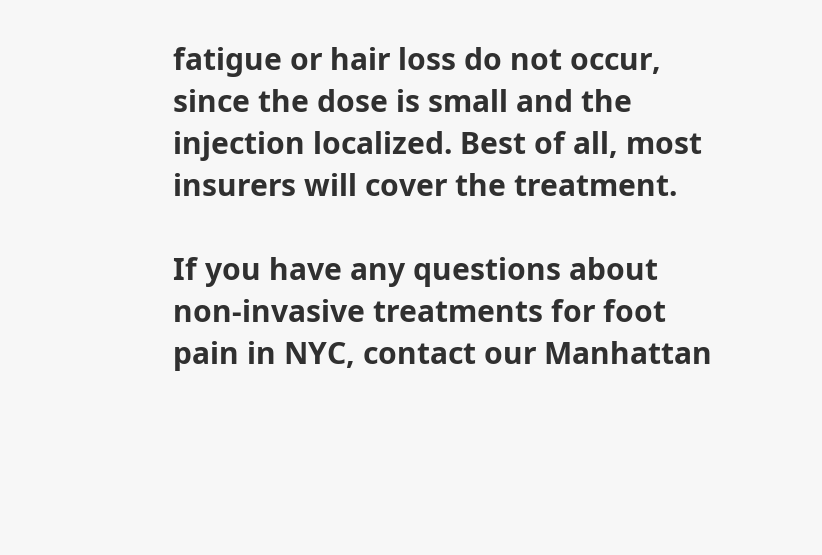fatigue or hair loss do not occur, since the dose is small and the injection localized. Best of all, most insurers will cover the treatment.

If you have any questions about non-invasive treatments for foot pain in NYC, contact our Manhattan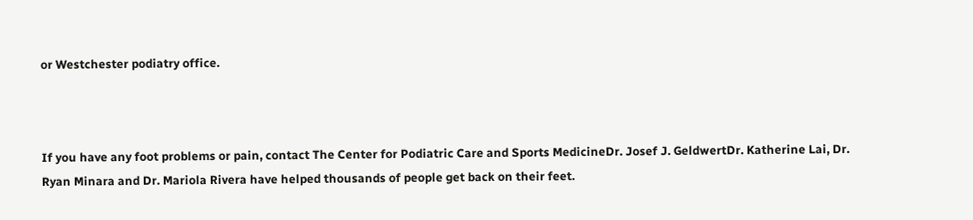or Westchester podiatry office.



If you have any foot problems or pain, contact The Center for Podiatric Care and Sports MedicineDr. Josef J. GeldwertDr. Katherine Lai, Dr. Ryan Minara and Dr. Mariola Rivera have helped thousands of people get back on their feet.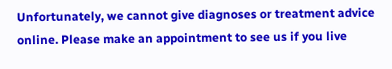Unfortunately, we cannot give diagnoses or treatment advice online. Please make an appointment to see us if you live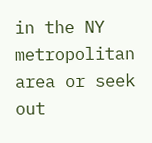in the NY metropolitan area or seek out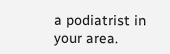a podiatrist in your area.